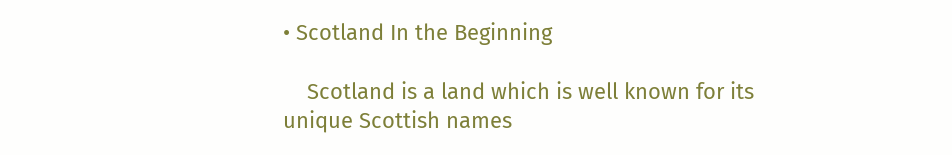• Scotland In the Beginning

    Scotland is a land which is well known for its unique Scottish names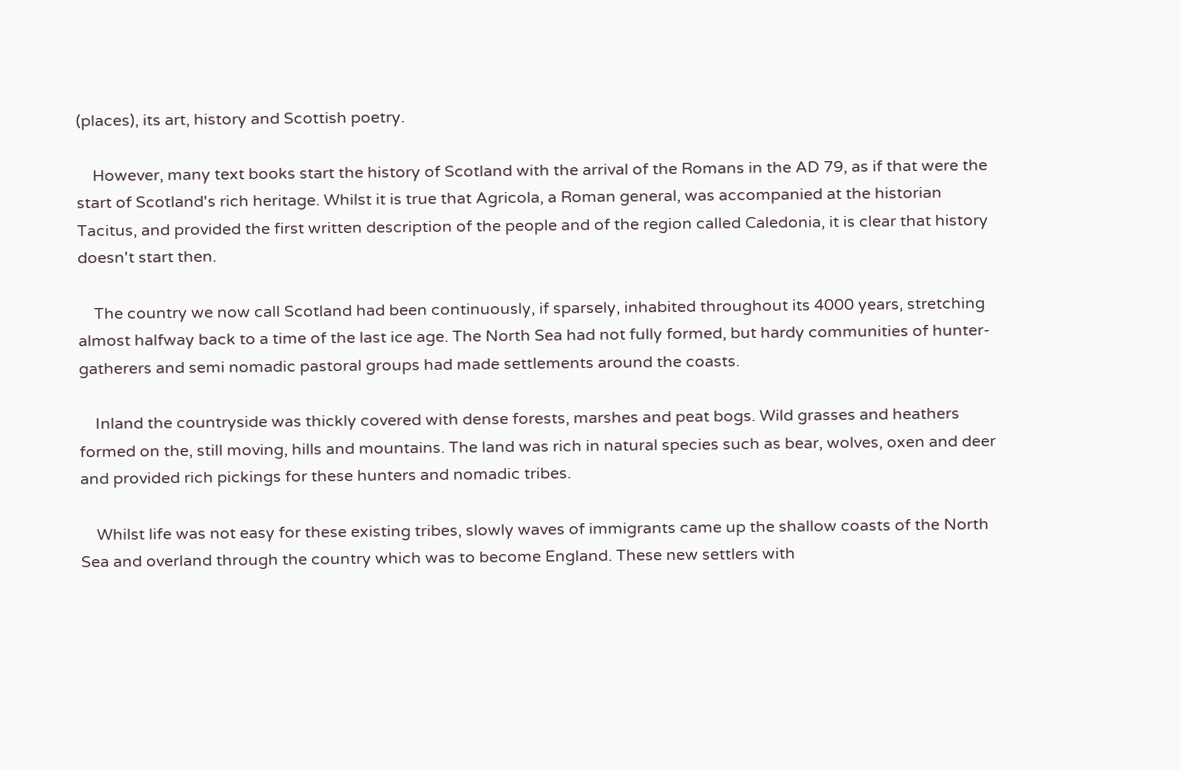(places), its art, history and Scottish poetry.

    However, many text books start the history of Scotland with the arrival of the Romans in the AD 79, as if that were the start of Scotland's rich heritage. Whilst it is true that Agricola, a Roman general, was accompanied at the historian Tacitus, and provided the first written description of the people and of the region called Caledonia, it is clear that history doesn't start then.

    The country we now call Scotland had been continuously, if sparsely, inhabited throughout its 4000 years, stretching almost halfway back to a time of the last ice age. The North Sea had not fully formed, but hardy communities of hunter-gatherers and semi nomadic pastoral groups had made settlements around the coasts.

    Inland the countryside was thickly covered with dense forests, marshes and peat bogs. Wild grasses and heathers formed on the, still moving, hills and mountains. The land was rich in natural species such as bear, wolves, oxen and deer and provided rich pickings for these hunters and nomadic tribes.

    Whilst life was not easy for these existing tribes, slowly waves of immigrants came up the shallow coasts of the North Sea and overland through the country which was to become England. These new settlers with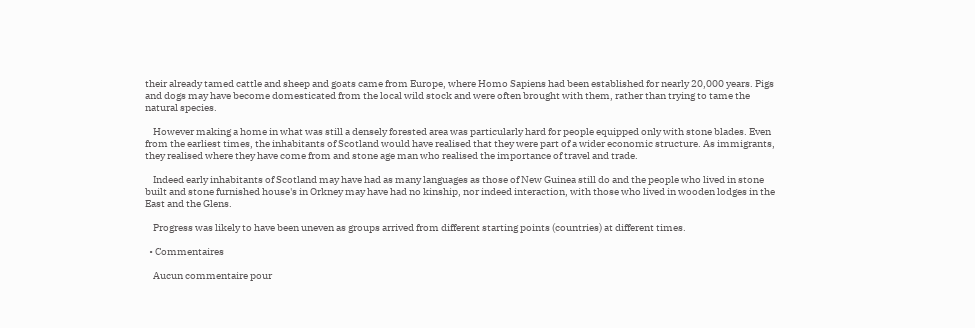their already tamed cattle and sheep and goats came from Europe, where Homo Sapiens had been established for nearly 20,000 years. Pigs and dogs may have become domesticated from the local wild stock and were often brought with them, rather than trying to tame the natural species.

    However making a home in what was still a densely forested area was particularly hard for people equipped only with stone blades. Even from the earliest times, the inhabitants of Scotland would have realised that they were part of a wider economic structure. As immigrants, they realised where they have come from and stone age man who realised the importance of travel and trade.

    Indeed early inhabitants of Scotland may have had as many languages as those of New Guinea still do and the people who lived in stone built and stone furnished house's in Orkney may have had no kinship, nor indeed interaction, with those who lived in wooden lodges in the East and the Glens.

    Progress was likely to have been uneven as groups arrived from different starting points (countries) at different times.

  • Commentaires

    Aucun commentaire pour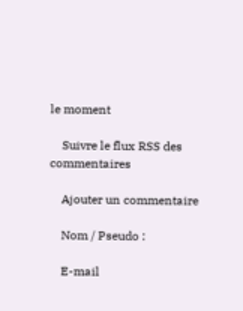le moment

    Suivre le flux RSS des commentaires

    Ajouter un commentaire

    Nom / Pseudo :

    E-mail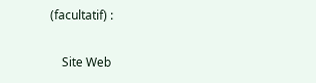(facultatif) :

    Site Web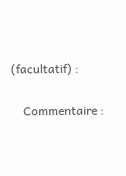(facultatif) :

    Commentaire :